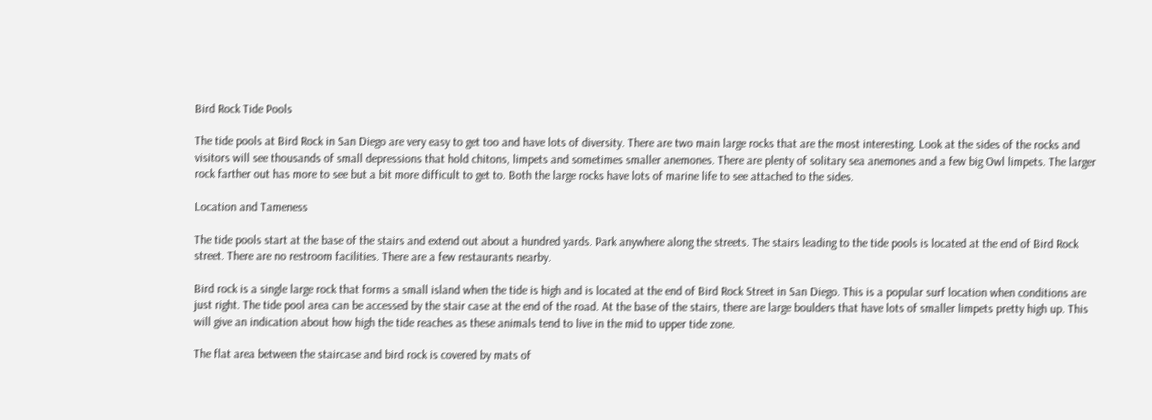Bird Rock Tide Pools

The tide pools at Bird Rock in San Diego are very easy to get too and have lots of diversity. There are two main large rocks that are the most interesting. Look at the sides of the rocks and visitors will see thousands of small depressions that hold chitons, limpets and sometimes smaller anemones. There are plenty of solitary sea anemones and a few big Owl limpets. The larger rock farther out has more to see but a bit more difficult to get to. Both the large rocks have lots of marine life to see attached to the sides.

Location and Tameness

The tide pools start at the base of the stairs and extend out about a hundred yards. Park anywhere along the streets. The stairs leading to the tide pools is located at the end of Bird Rock street. There are no restroom facilities. There are a few restaurants nearby.

Bird rock is a single large rock that forms a small island when the tide is high and is located at the end of Bird Rock Street in San Diego. This is a popular surf location when conditions are just right. The tide pool area can be accessed by the stair case at the end of the road. At the base of the stairs, there are large boulders that have lots of smaller limpets pretty high up. This will give an indication about how high the tide reaches as these animals tend to live in the mid to upper tide zone.

The flat area between the staircase and bird rock is covered by mats of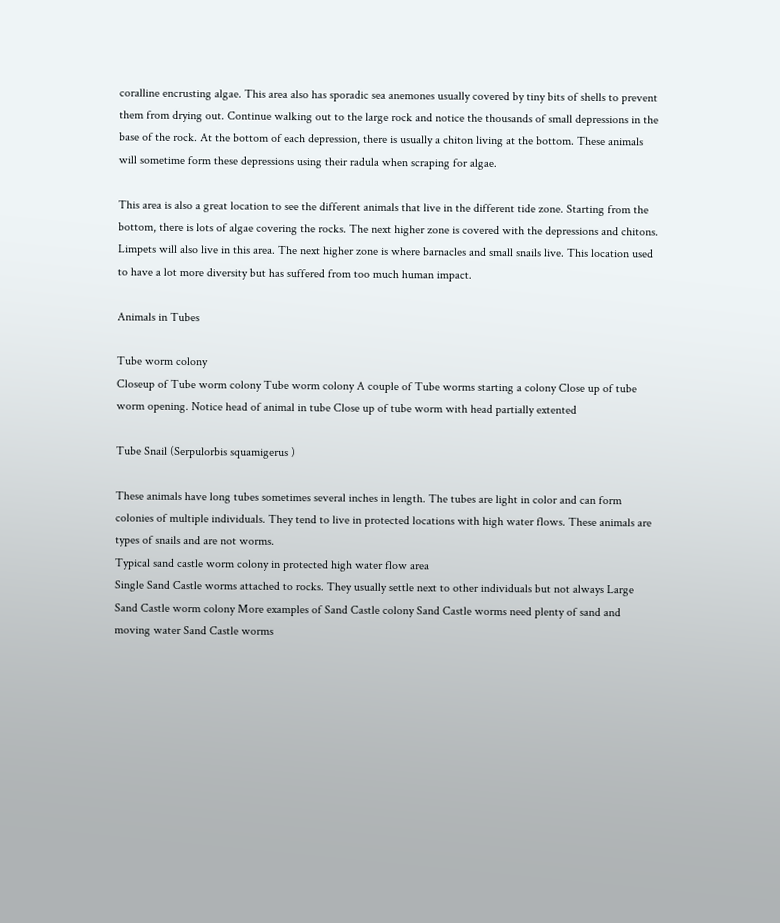coralline encrusting algae. This area also has sporadic sea anemones usually covered by tiny bits of shells to prevent them from drying out. Continue walking out to the large rock and notice the thousands of small depressions in the base of the rock. At the bottom of each depression, there is usually a chiton living at the bottom. These animals will sometime form these depressions using their radula when scraping for algae.

This area is also a great location to see the different animals that live in the different tide zone. Starting from the bottom, there is lots of algae covering the rocks. The next higher zone is covered with the depressions and chitons. Limpets will also live in this area. The next higher zone is where barnacles and small snails live. This location used to have a lot more diversity but has suffered from too much human impact.

Animals in Tubes

Tube worm colony
Closeup of Tube worm colony Tube worm colony A couple of Tube worms starting a colony Close up of tube worm opening. Notice head of animal in tube Close up of tube worm with head partially extented

Tube Snail (Serpulorbis squamigerus )

These animals have long tubes sometimes several inches in length. The tubes are light in color and can form colonies of multiple individuals. They tend to live in protected locations with high water flows. These animals are types of snails and are not worms.
Typical sand castle worm colony in protected high water flow area
Single Sand Castle worms attached to rocks. They usually settle next to other individuals but not always Large Sand Castle worm colony More examples of Sand Castle colony Sand Castle worms need plenty of sand and moving water Sand Castle worms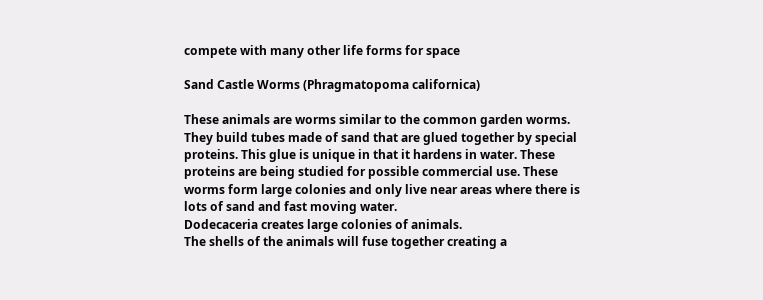compete with many other life forms for space

Sand Castle Worms (Phragmatopoma californica)

These animals are worms similar to the common garden worms. They build tubes made of sand that are glued together by special proteins. This glue is unique in that it hardens in water. These proteins are being studied for possible commercial use. These worms form large colonies and only live near areas where there is lots of sand and fast moving water.
Dodecaceria creates large colonies of animals.
The shells of the animals will fuse together creating a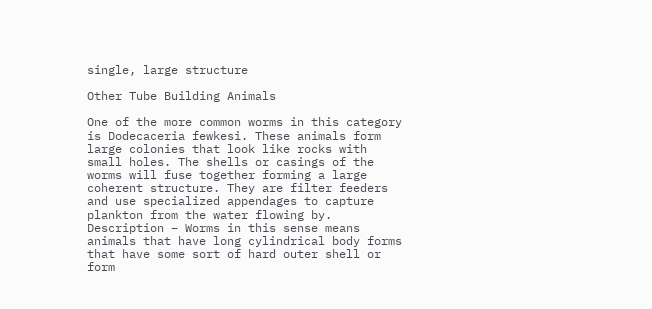single, large structure

Other Tube Building Animals

One of the more common worms in this category is Dodecaceria fewkesi. These animals form large colonies that look like rocks with small holes. The shells or casings of the worms will fuse together forming a large coherent structure. They are filter feeders and use specialized appendages to capture plankton from the water flowing by.
Description – Worms in this sense means animals that have long cylindrical body forms that have some sort of hard outer shell or form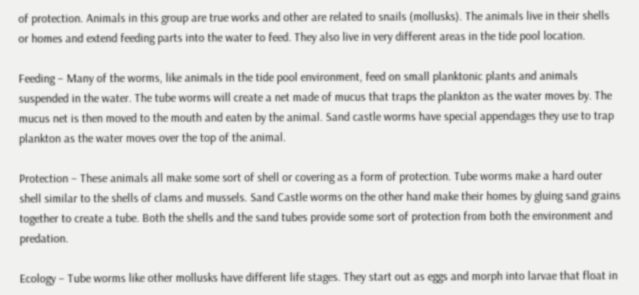of protection. Animals in this group are true works and other are related to snails (mollusks). The animals live in their shells or homes and extend feeding parts into the water to feed. They also live in very different areas in the tide pool location.

Feeding – Many of the worms, like animals in the tide pool environment, feed on small planktonic plants and animals suspended in the water. The tube worms will create a net made of mucus that traps the plankton as the water moves by. The mucus net is then moved to the mouth and eaten by the animal. Sand castle worms have special appendages they use to trap plankton as the water moves over the top of the animal.

Protection – These animals all make some sort of shell or covering as a form of protection. Tube worms make a hard outer shell similar to the shells of clams and mussels. Sand Castle worms on the other hand make their homes by gluing sand grains together to create a tube. Both the shells and the sand tubes provide some sort of protection from both the environment and predation.

Ecology – Tube worms like other mollusks have different life stages. They start out as eggs and morph into larvae that float in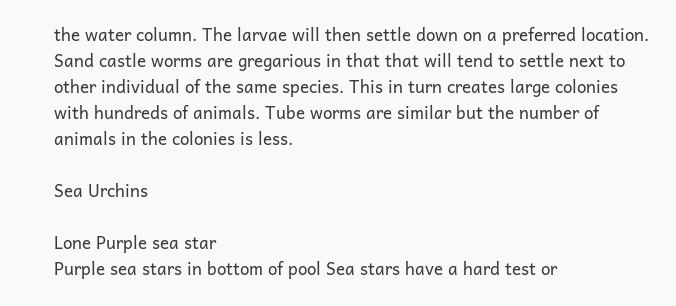the water column. The larvae will then settle down on a preferred location. Sand castle worms are gregarious in that that will tend to settle next to other individual of the same species. This in turn creates large colonies with hundreds of animals. Tube worms are similar but the number of animals in the colonies is less.

Sea Urchins

Lone Purple sea star
Purple sea stars in bottom of pool Sea stars have a hard test or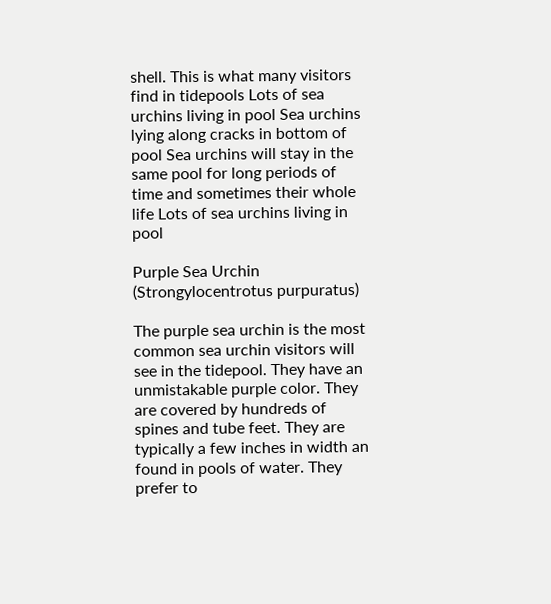shell. This is what many visitors find in tidepools Lots of sea urchins living in pool Sea urchins lying along cracks in bottom of pool Sea urchins will stay in the same pool for long periods of time and sometimes their whole life Lots of sea urchins living in pool

Purple Sea Urchin (Strongylocentrotus purpuratus)

The purple sea urchin is the most common sea urchin visitors will see in the tidepool. They have an unmistakable purple color. They are covered by hundreds of spines and tube feet. They are typically a few inches in width an found in pools of water. They prefer to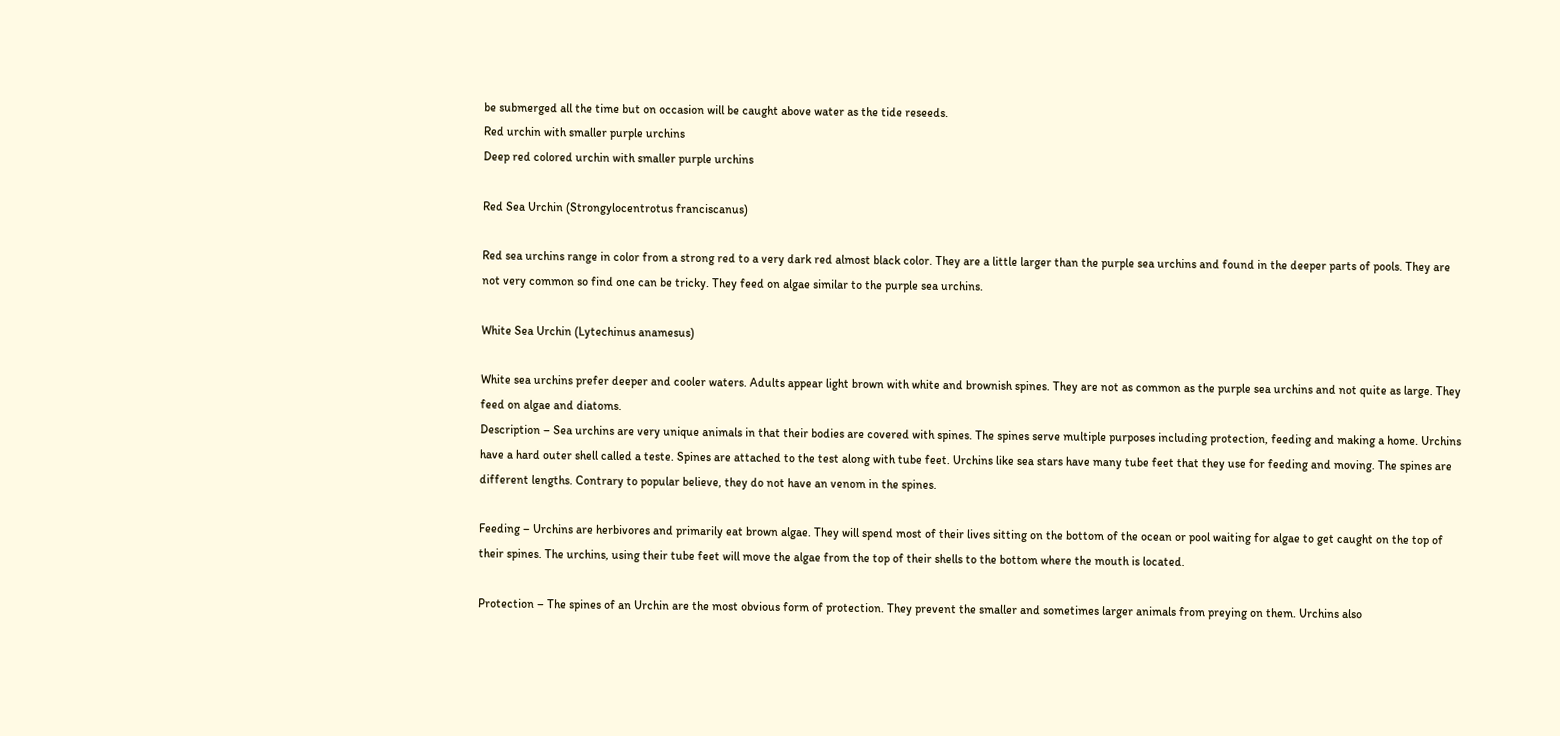be submerged all the time but on occasion will be caught above water as the tide reseeds.
Red urchin with smaller purple urchins
Deep red colored urchin with smaller purple urchins

Red Sea Urchin (Strongylocentrotus franciscanus)

Red sea urchins range in color from a strong red to a very dark red almost black color. They are a little larger than the purple sea urchins and found in the deeper parts of pools. They are not very common so find one can be tricky. They feed on algae similar to the purple sea urchins.

White Sea Urchin (Lytechinus anamesus)

White sea urchins prefer deeper and cooler waters. Adults appear light brown with white and brownish spines. They are not as common as the purple sea urchins and not quite as large. They feed on algae and diatoms.
Description – Sea urchins are very unique animals in that their bodies are covered with spines. The spines serve multiple purposes including protection, feeding and making a home. Urchins have a hard outer shell called a teste. Spines are attached to the test along with tube feet. Urchins like sea stars have many tube feet that they use for feeding and moving. The spines are different lengths. Contrary to popular believe, they do not have an venom in the spines.

Feeding – Urchins are herbivores and primarily eat brown algae. They will spend most of their lives sitting on the bottom of the ocean or pool waiting for algae to get caught on the top of their spines. The urchins, using their tube feet will move the algae from the top of their shells to the bottom where the mouth is located.

Protection – The spines of an Urchin are the most obvious form of protection. They prevent the smaller and sometimes larger animals from preying on them. Urchins also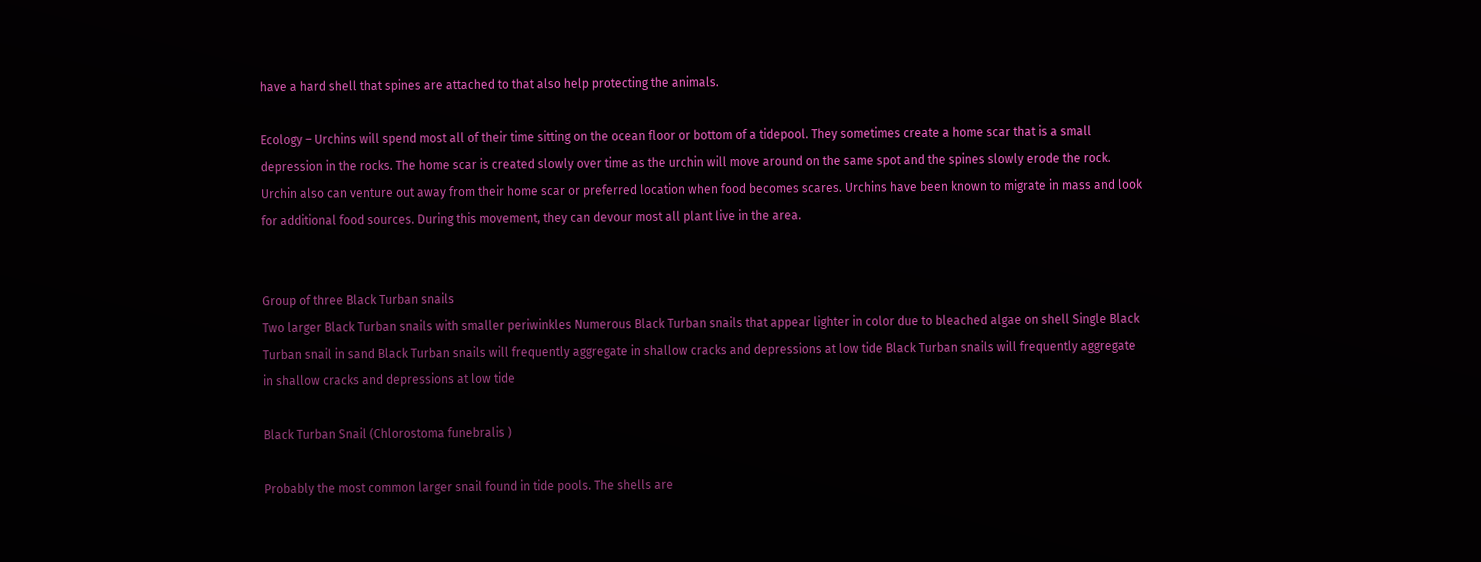have a hard shell that spines are attached to that also help protecting the animals.

Ecology – Urchins will spend most all of their time sitting on the ocean floor or bottom of a tidepool. They sometimes create a home scar that is a small depression in the rocks. The home scar is created slowly over time as the urchin will move around on the same spot and the spines slowly erode the rock. Urchin also can venture out away from their home scar or preferred location when food becomes scares. Urchins have been known to migrate in mass and look for additional food sources. During this movement, they can devour most all plant live in the area.


Group of three Black Turban snails
Two larger Black Turban snails with smaller periwinkles Numerous Black Turban snails that appear lighter in color due to bleached algae on shell Single Black Turban snail in sand Black Turban snails will frequently aggregate in shallow cracks and depressions at low tide Black Turban snails will frequently aggregate in shallow cracks and depressions at low tide

Black Turban Snail (Chlorostoma funebralis )

Probably the most common larger snail found in tide pools. The shells are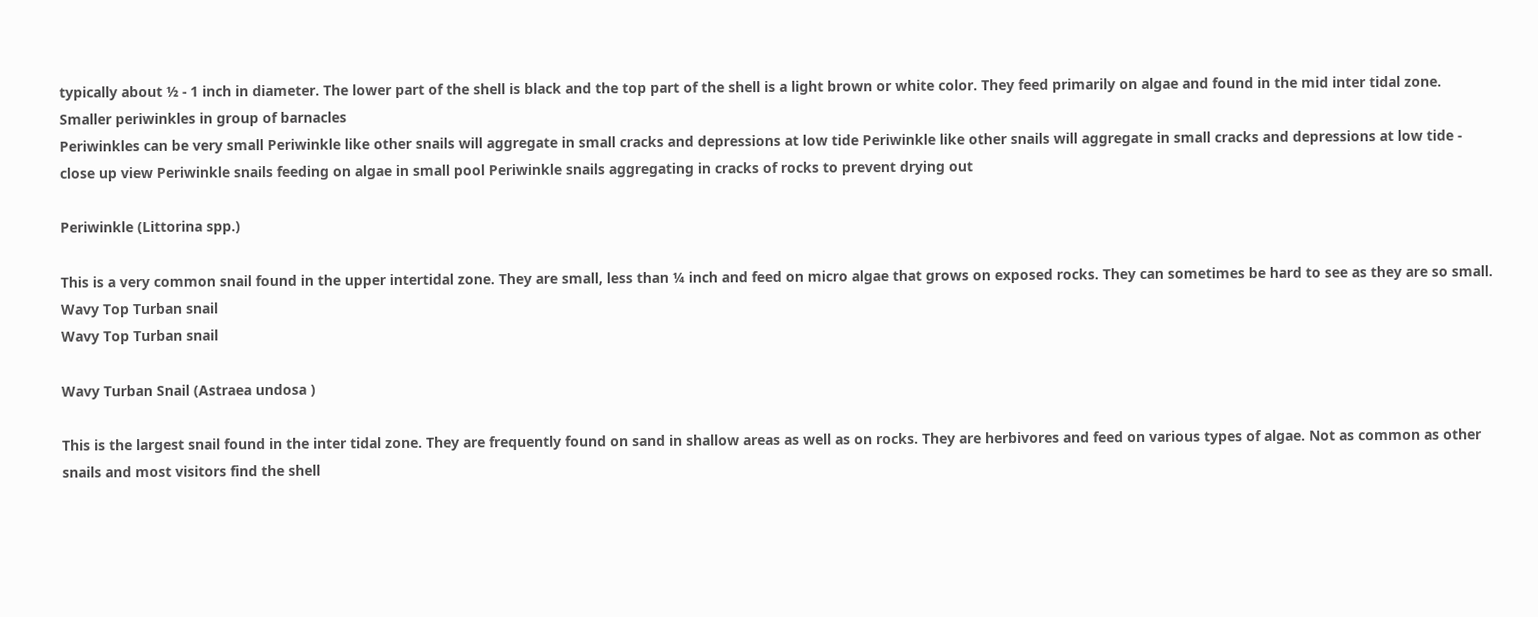typically about ½ - 1 inch in diameter. The lower part of the shell is black and the top part of the shell is a light brown or white color. They feed primarily on algae and found in the mid inter tidal zone.
Smaller periwinkles in group of barnacles
Periwinkles can be very small Periwinkle like other snails will aggregate in small cracks and depressions at low tide Periwinkle like other snails will aggregate in small cracks and depressions at low tide - close up view Periwinkle snails feeding on algae in small pool Periwinkle snails aggregating in cracks of rocks to prevent drying out

Periwinkle (Littorina spp.)

This is a very common snail found in the upper intertidal zone. They are small, less than ¼ inch and feed on micro algae that grows on exposed rocks. They can sometimes be hard to see as they are so small.
Wavy Top Turban snail
Wavy Top Turban snail

Wavy Turban Snail (Astraea undosa )

This is the largest snail found in the inter tidal zone. They are frequently found on sand in shallow areas as well as on rocks. They are herbivores and feed on various types of algae. Not as common as other snails and most visitors find the shell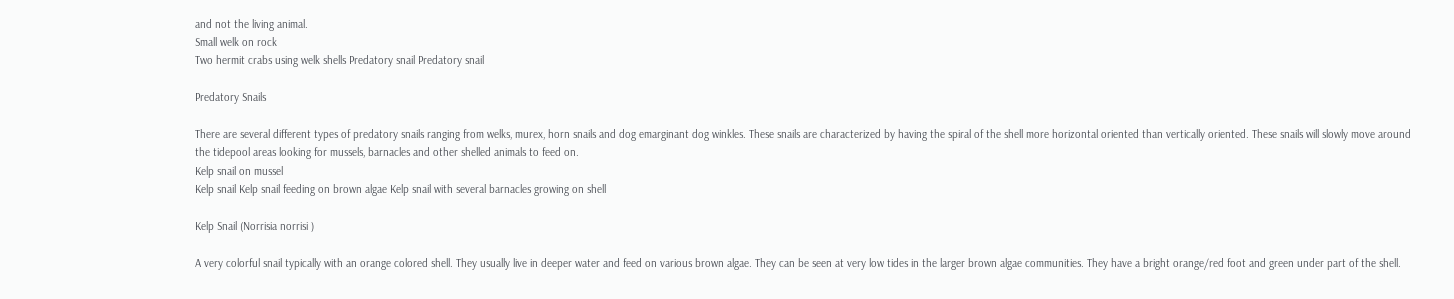and not the living animal.
Small welk on rock
Two hermit crabs using welk shells Predatory snail Predatory snail

Predatory Snails

There are several different types of predatory snails ranging from welks, murex, horn snails and dog emarginant dog winkles. These snails are characterized by having the spiral of the shell more horizontal oriented than vertically oriented. These snails will slowly move around the tidepool areas looking for mussels, barnacles and other shelled animals to feed on.
Kelp snail on mussel
Kelp snail Kelp snail feeding on brown algae Kelp snail with several barnacles growing on shell

Kelp Snail (Norrisia norrisi )

A very colorful snail typically with an orange colored shell. They usually live in deeper water and feed on various brown algae. They can be seen at very low tides in the larger brown algae communities. They have a bright orange/red foot and green under part of the shell.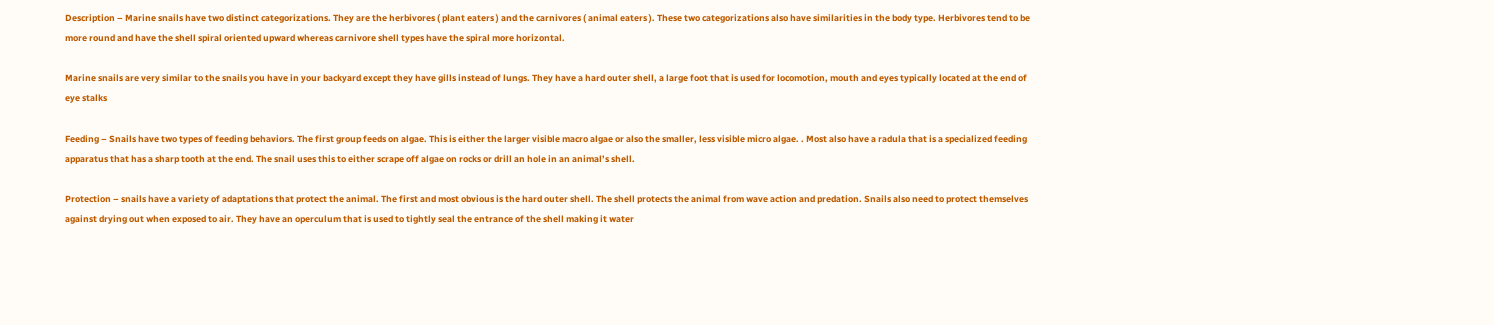Description – Marine snails have two distinct categorizations. They are the herbivores ( plant eaters ) and the carnivores ( animal eaters ). These two categorizations also have similarities in the body type. Herbivores tend to be more round and have the shell spiral oriented upward whereas carnivore shell types have the spiral more horizontal.

Marine snails are very similar to the snails you have in your backyard except they have gills instead of lungs. They have a hard outer shell, a large foot that is used for locomotion, mouth and eyes typically located at the end of eye stalks

Feeding – Snails have two types of feeding behaviors. The first group feeds on algae. This is either the larger visible macro algae or also the smaller, less visible micro algae. . Most also have a radula that is a specialized feeding apparatus that has a sharp tooth at the end. The snail uses this to either scrape off algae on rocks or drill an hole in an animal’s shell.

Protection – snails have a variety of adaptations that protect the animal. The first and most obvious is the hard outer shell. The shell protects the animal from wave action and predation. Snails also need to protect themselves against drying out when exposed to air. They have an operculum that is used to tightly seal the entrance of the shell making it water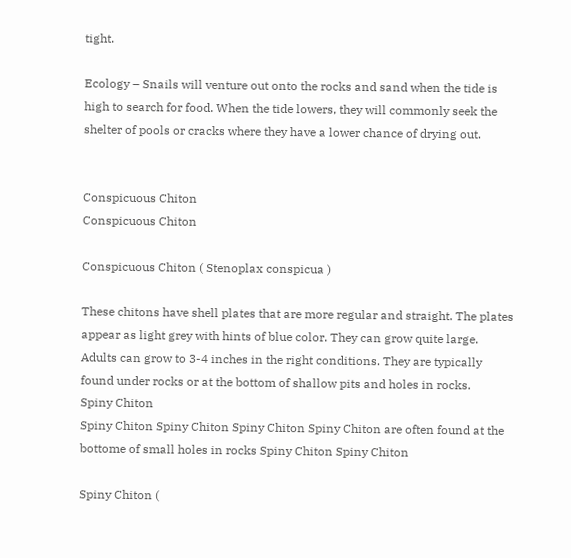tight.

Ecology – Snails will venture out onto the rocks and sand when the tide is high to search for food. When the tide lowers, they will commonly seek the shelter of pools or cracks where they have a lower chance of drying out.


Conspicuous Chiton
Conspicuous Chiton

Conspicuous Chiton ( Stenoplax conspicua )

These chitons have shell plates that are more regular and straight. The plates appear as light grey with hints of blue color. They can grow quite large. Adults can grow to 3-4 inches in the right conditions. They are typically found under rocks or at the bottom of shallow pits and holes in rocks.
Spiny Chiton
Spiny Chiton Spiny Chiton Spiny Chiton Spiny Chiton are often found at the bottome of small holes in rocks Spiny Chiton Spiny Chiton

Spiny Chiton (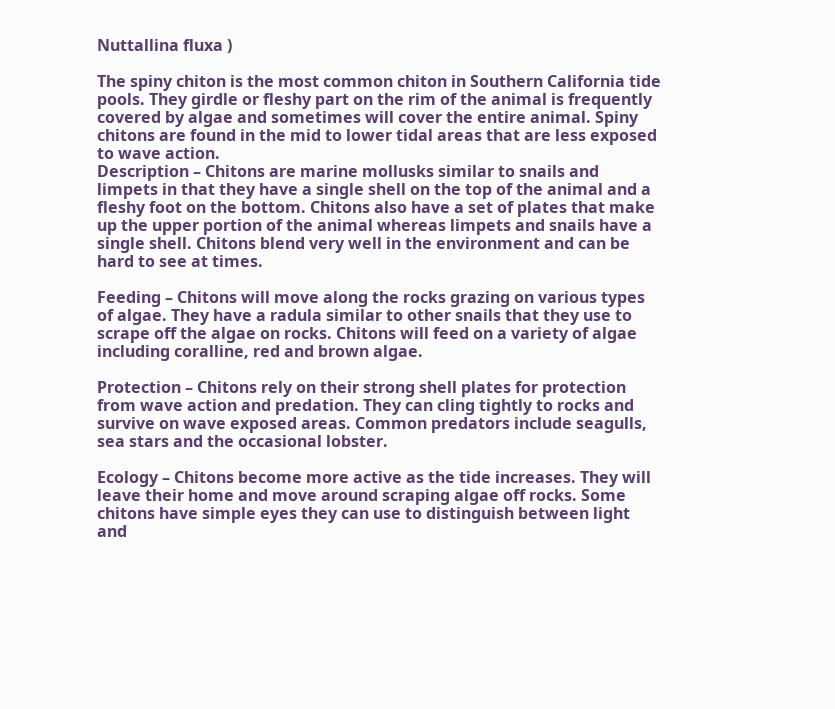Nuttallina fluxa )

The spiny chiton is the most common chiton in Southern California tide pools. They girdle or fleshy part on the rim of the animal is frequently covered by algae and sometimes will cover the entire animal. Spiny chitons are found in the mid to lower tidal areas that are less exposed to wave action.
Description – Chitons are marine mollusks similar to snails and limpets in that they have a single shell on the top of the animal and a fleshy foot on the bottom. Chitons also have a set of plates that make up the upper portion of the animal whereas limpets and snails have a single shell. Chitons blend very well in the environment and can be hard to see at times.

Feeding – Chitons will move along the rocks grazing on various types of algae. They have a radula similar to other snails that they use to scrape off the algae on rocks. Chitons will feed on a variety of algae including coralline, red and brown algae.

Protection – Chitons rely on their strong shell plates for protection from wave action and predation. They can cling tightly to rocks and survive on wave exposed areas. Common predators include seagulls, sea stars and the occasional lobster.

Ecology – Chitons become more active as the tide increases. They will leave their home and move around scraping algae off rocks. Some chitons have simple eyes they can use to distinguish between light and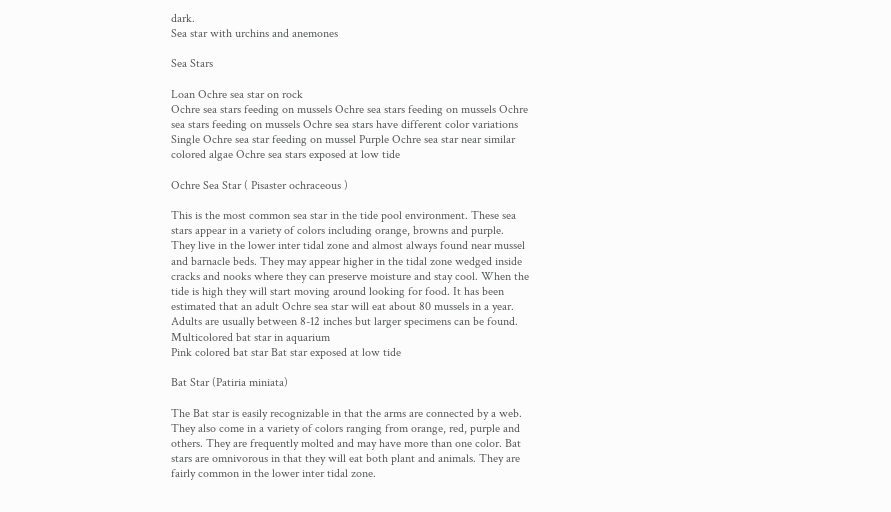dark.
Sea star with urchins and anemones

Sea Stars

Loan Ochre sea star on rock
Ochre sea stars feeding on mussels Ochre sea stars feeding on mussels Ochre sea stars feeding on mussels Ochre sea stars have different color variations Single Ochre sea star feeding on mussel Purple Ochre sea star near similar colored algae Ochre sea stars exposed at low tide

Ochre Sea Star ( Pisaster ochraceous )

This is the most common sea star in the tide pool environment. These sea stars appear in a variety of colors including orange, browns and purple. They live in the lower inter tidal zone and almost always found near mussel and barnacle beds. They may appear higher in the tidal zone wedged inside cracks and nooks where they can preserve moisture and stay cool. When the tide is high they will start moving around looking for food. It has been estimated that an adult Ochre sea star will eat about 80 mussels in a year. Adults are usually between 8-12 inches but larger specimens can be found.
Multicolored bat star in aquarium
Pink colored bat star Bat star exposed at low tide

Bat Star (Patiria miniata)

The Bat star is easily recognizable in that the arms are connected by a web. They also come in a variety of colors ranging from orange, red, purple and others. They are frequently molted and may have more than one color. Bat stars are omnivorous in that they will eat both plant and animals. They are fairly common in the lower inter tidal zone.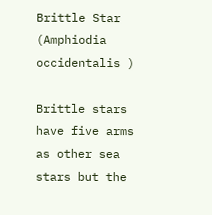Brittle Star (Amphiodia occidentalis )

Brittle stars have five arms as other sea stars but the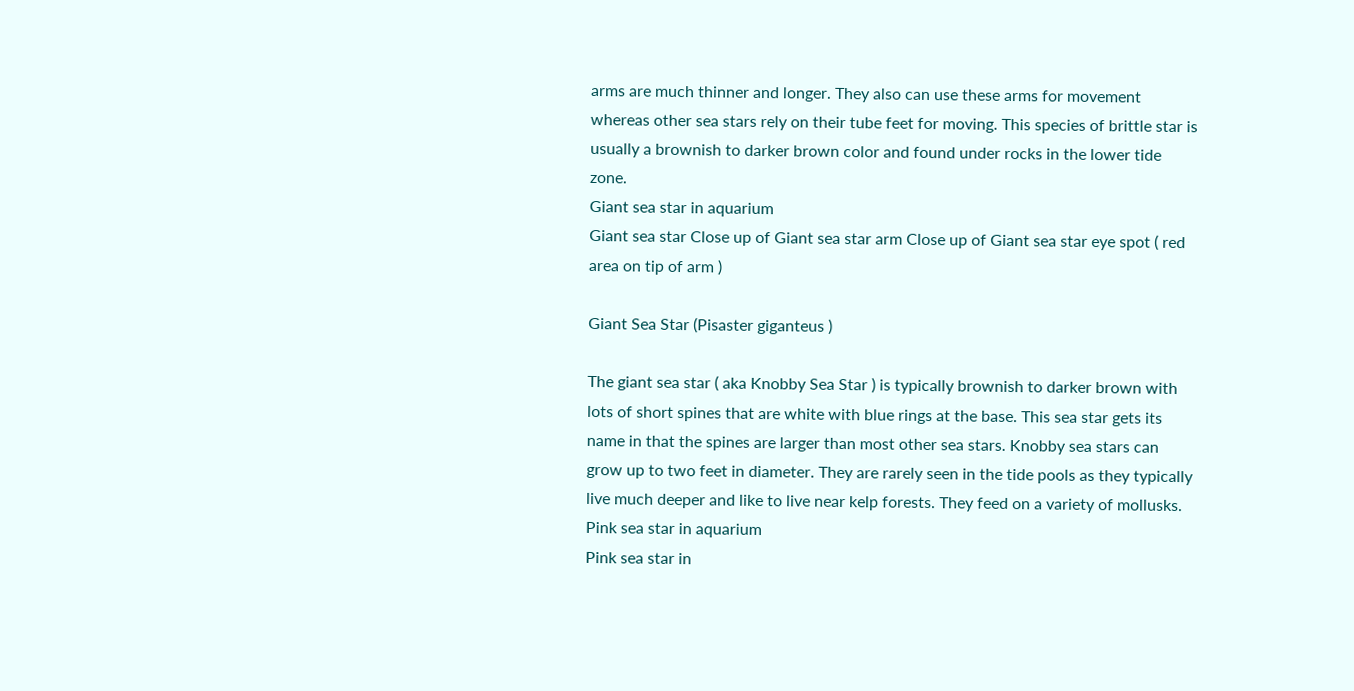arms are much thinner and longer. They also can use these arms for movement whereas other sea stars rely on their tube feet for moving. This species of brittle star is usually a brownish to darker brown color and found under rocks in the lower tide zone.
Giant sea star in aquarium
Giant sea star Close up of Giant sea star arm Close up of Giant sea star eye spot ( red area on tip of arm )

Giant Sea Star (Pisaster giganteus )

The giant sea star ( aka Knobby Sea Star ) is typically brownish to darker brown with lots of short spines that are white with blue rings at the base. This sea star gets its name in that the spines are larger than most other sea stars. Knobby sea stars can grow up to two feet in diameter. They are rarely seen in the tide pools as they typically live much deeper and like to live near kelp forests. They feed on a variety of mollusks.
Pink sea star in aquarium
Pink sea star in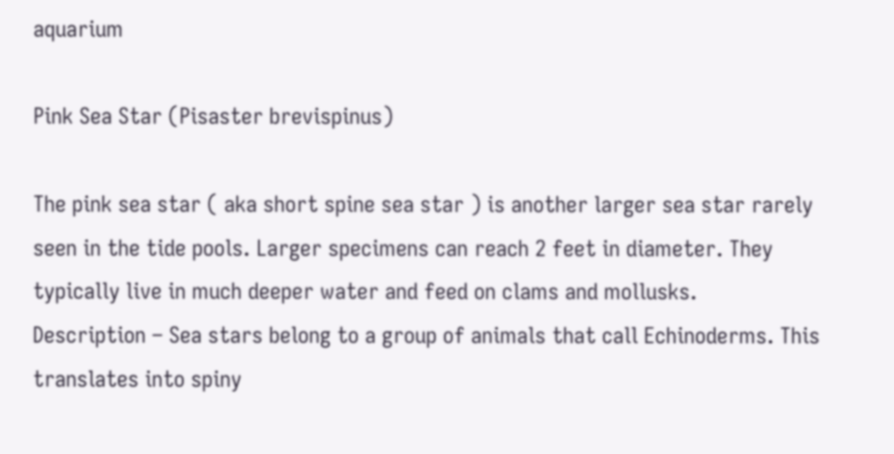aquarium

Pink Sea Star (Pisaster brevispinus)

The pink sea star ( aka short spine sea star ) is another larger sea star rarely seen in the tide pools. Larger specimens can reach 2 feet in diameter. They typically live in much deeper water and feed on clams and mollusks.
Description – Sea stars belong to a group of animals that call Echinoderms. This translates into spiny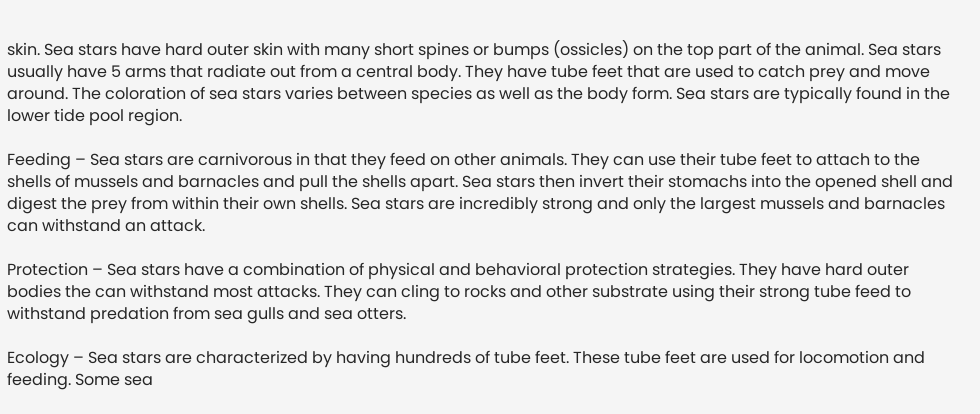skin. Sea stars have hard outer skin with many short spines or bumps (ossicles) on the top part of the animal. Sea stars usually have 5 arms that radiate out from a central body. They have tube feet that are used to catch prey and move around. The coloration of sea stars varies between species as well as the body form. Sea stars are typically found in the lower tide pool region.

Feeding – Sea stars are carnivorous in that they feed on other animals. They can use their tube feet to attach to the shells of mussels and barnacles and pull the shells apart. Sea stars then invert their stomachs into the opened shell and digest the prey from within their own shells. Sea stars are incredibly strong and only the largest mussels and barnacles can withstand an attack.

Protection – Sea stars have a combination of physical and behavioral protection strategies. They have hard outer bodies the can withstand most attacks. They can cling to rocks and other substrate using their strong tube feed to withstand predation from sea gulls and sea otters.

Ecology – Sea stars are characterized by having hundreds of tube feet. These tube feet are used for locomotion and feeding. Some sea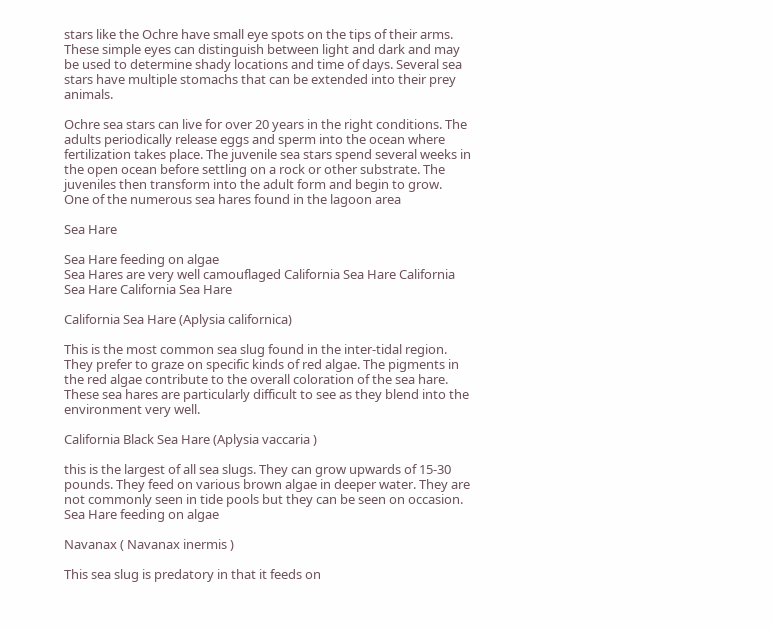stars like the Ochre have small eye spots on the tips of their arms. These simple eyes can distinguish between light and dark and may be used to determine shady locations and time of days. Several sea stars have multiple stomachs that can be extended into their prey animals.

Ochre sea stars can live for over 20 years in the right conditions. The adults periodically release eggs and sperm into the ocean where fertilization takes place. The juvenile sea stars spend several weeks in the open ocean before settling on a rock or other substrate. The juveniles then transform into the adult form and begin to grow.
One of the numerous sea hares found in the lagoon area

Sea Hare

Sea Hare feeding on algae
Sea Hares are very well camouflaged California Sea Hare California Sea Hare California Sea Hare

California Sea Hare (Aplysia californica)

This is the most common sea slug found in the inter-tidal region. They prefer to graze on specific kinds of red algae. The pigments in the red algae contribute to the overall coloration of the sea hare. These sea hares are particularly difficult to see as they blend into the environment very well.

California Black Sea Hare (Aplysia vaccaria )

this is the largest of all sea slugs. They can grow upwards of 15-30 pounds. They feed on various brown algae in deeper water. They are not commonly seen in tide pools but they can be seen on occasion.
Sea Hare feeding on algae

Navanax ( Navanax inermis )

This sea slug is predatory in that it feeds on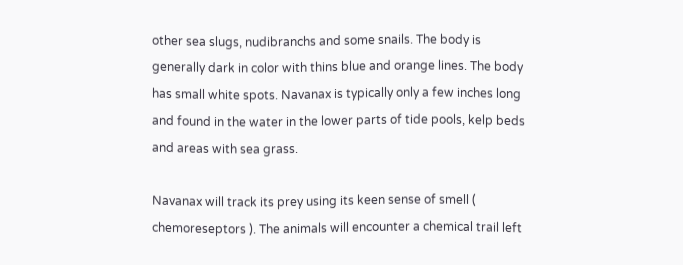other sea slugs, nudibranchs and some snails. The body is generally dark in color with thins blue and orange lines. The body has small white spots. Navanax is typically only a few inches long and found in the water in the lower parts of tide pools, kelp beds and areas with sea grass.

Navanax will track its prey using its keen sense of smell ( chemoreseptors ). The animals will encounter a chemical trail left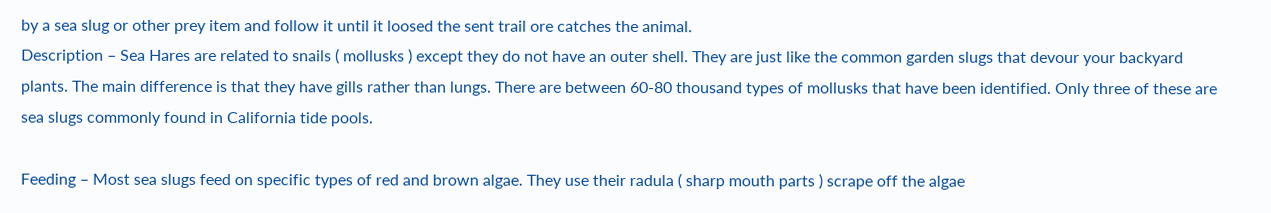by a sea slug or other prey item and follow it until it loosed the sent trail ore catches the animal.
Description – Sea Hares are related to snails ( mollusks ) except they do not have an outer shell. They are just like the common garden slugs that devour your backyard plants. The main difference is that they have gills rather than lungs. There are between 60-80 thousand types of mollusks that have been identified. Only three of these are sea slugs commonly found in California tide pools.

Feeding – Most sea slugs feed on specific types of red and brown algae. They use their radula ( sharp mouth parts ) scrape off the algae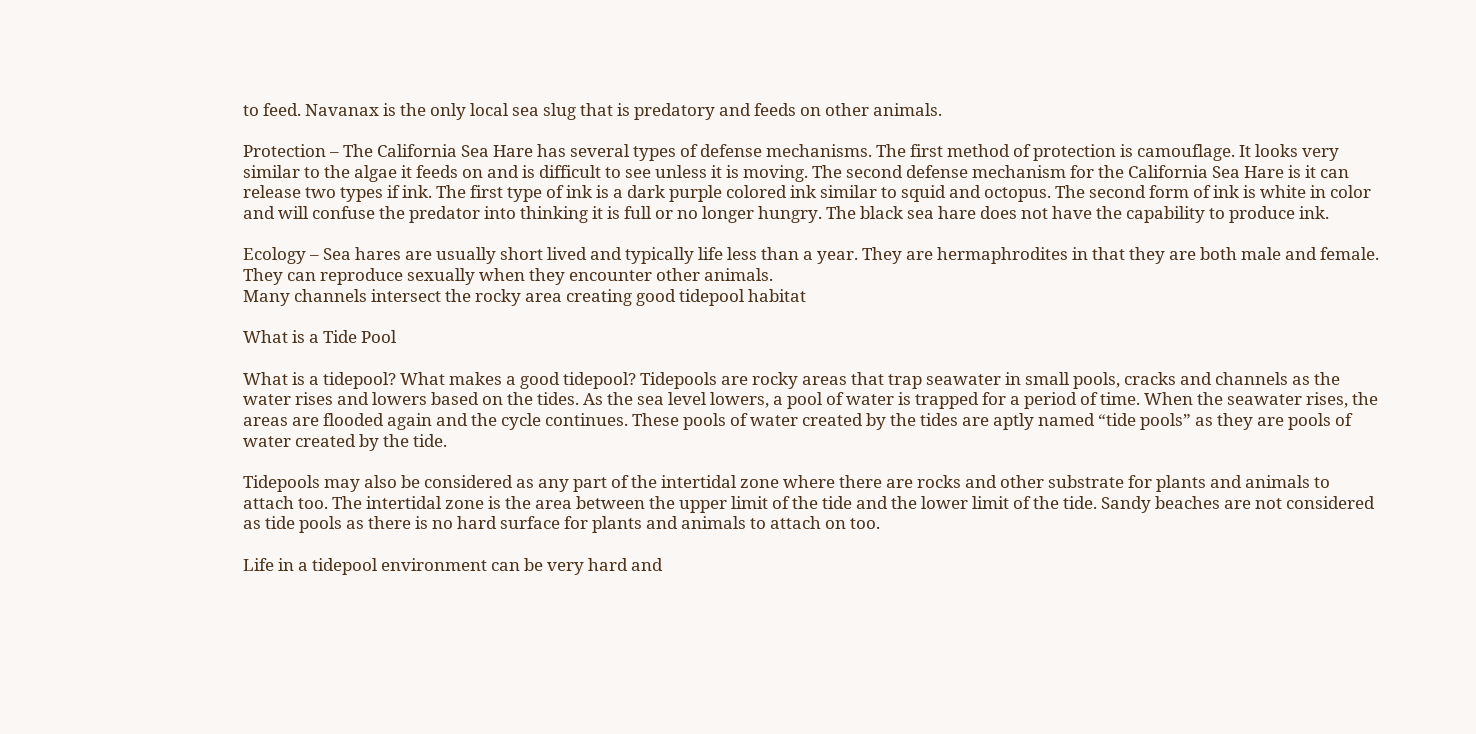to feed. Navanax is the only local sea slug that is predatory and feeds on other animals.

Protection – The California Sea Hare has several types of defense mechanisms. The first method of protection is camouflage. It looks very similar to the algae it feeds on and is difficult to see unless it is moving. The second defense mechanism for the California Sea Hare is it can release two types if ink. The first type of ink is a dark purple colored ink similar to squid and octopus. The second form of ink is white in color and will confuse the predator into thinking it is full or no longer hungry. The black sea hare does not have the capability to produce ink.

Ecology – Sea hares are usually short lived and typically life less than a year. They are hermaphrodites in that they are both male and female. They can reproduce sexually when they encounter other animals.
Many channels intersect the rocky area creating good tidepool habitat

What is a Tide Pool

What is a tidepool? What makes a good tidepool? Tidepools are rocky areas that trap seawater in small pools, cracks and channels as the water rises and lowers based on the tides. As the sea level lowers, a pool of water is trapped for a period of time. When the seawater rises, the areas are flooded again and the cycle continues. These pools of water created by the tides are aptly named “tide pools” as they are pools of water created by the tide.

Tidepools may also be considered as any part of the intertidal zone where there are rocks and other substrate for plants and animals to attach too. The intertidal zone is the area between the upper limit of the tide and the lower limit of the tide. Sandy beaches are not considered as tide pools as there is no hard surface for plants and animals to attach on too.

Life in a tidepool environment can be very hard and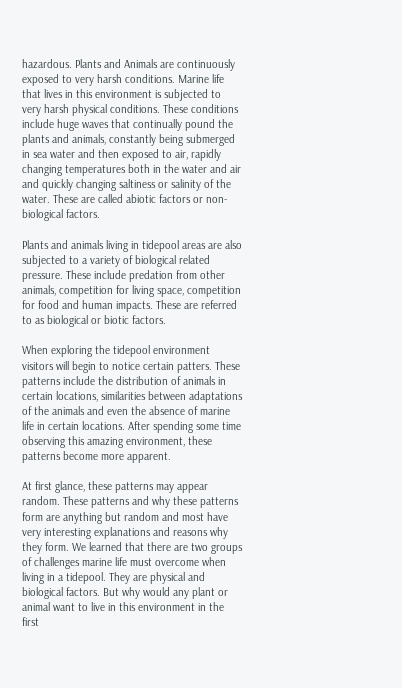hazardous. Plants and Animals are continuously exposed to very harsh conditions. Marine life that lives in this environment is subjected to very harsh physical conditions. These conditions include huge waves that continually pound the plants and animals, constantly being submerged in sea water and then exposed to air, rapidly changing temperatures both in the water and air and quickly changing saltiness or salinity of the water. These are called abiotic factors or non-biological factors.

Plants and animals living in tidepool areas are also subjected to a variety of biological related pressure. These include predation from other animals, competition for living space, competition for food and human impacts. These are referred to as biological or biotic factors.

When exploring the tidepool environment visitors will begin to notice certain patters. These patterns include the distribution of animals in certain locations, similarities between adaptations of the animals and even the absence of marine life in certain locations. After spending some time observing this amazing environment, these patterns become more apparent.

At first glance, these patterns may appear random. These patterns and why these patterns form are anything but random and most have very interesting explanations and reasons why they form. We learned that there are two groups of challenges marine life must overcome when living in a tidepool. They are physical and biological factors. But why would any plant or animal want to live in this environment in the first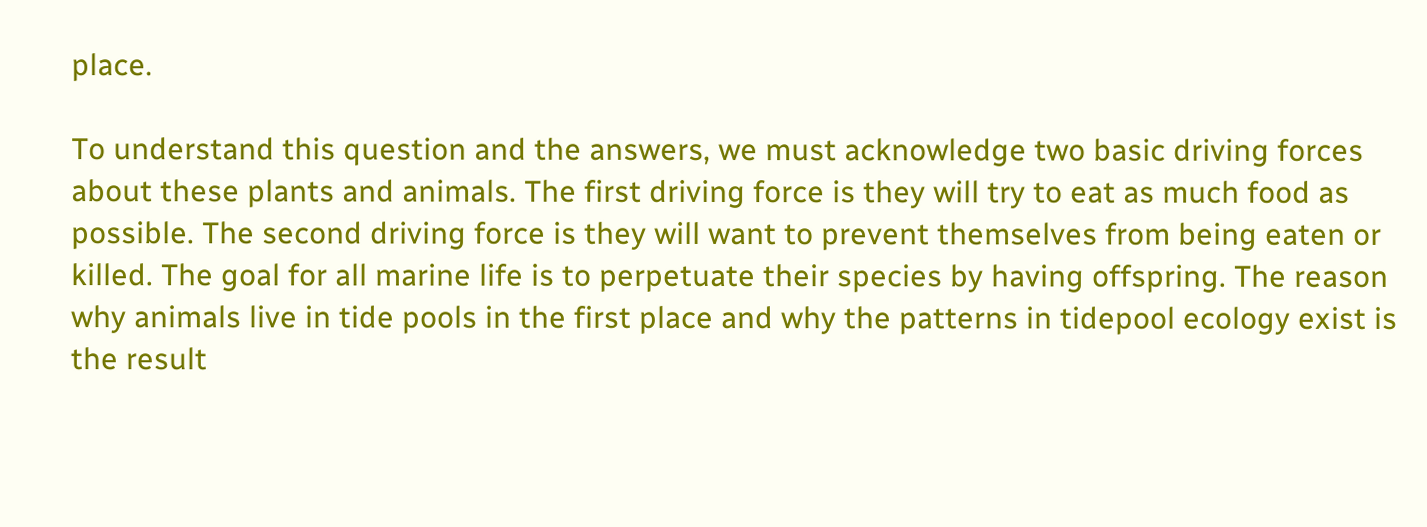place.

To understand this question and the answers, we must acknowledge two basic driving forces about these plants and animals. The first driving force is they will try to eat as much food as possible. The second driving force is they will want to prevent themselves from being eaten or killed. The goal for all marine life is to perpetuate their species by having offspring. The reason why animals live in tide pools in the first place and why the patterns in tidepool ecology exist is the result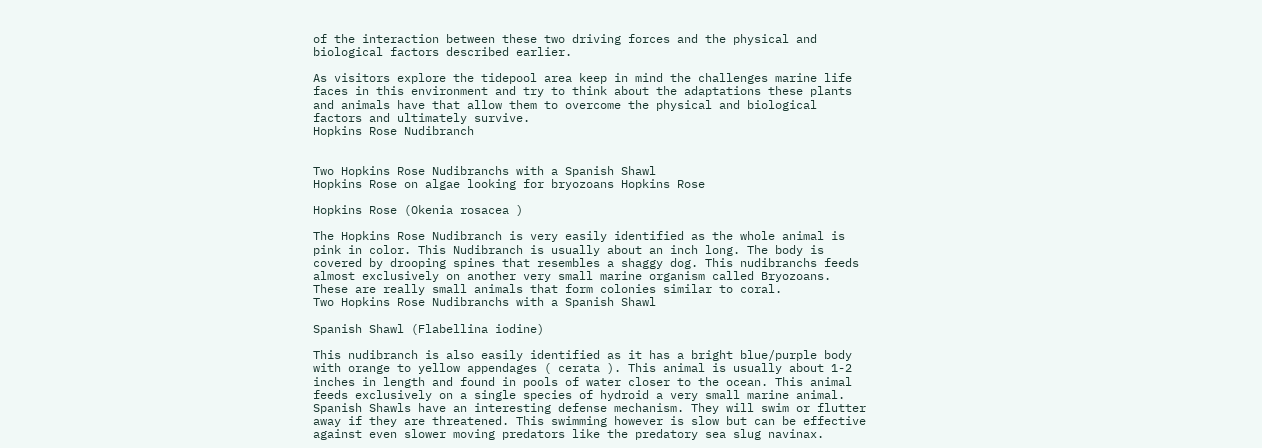of the interaction between these two driving forces and the physical and biological factors described earlier.

As visitors explore the tidepool area keep in mind the challenges marine life faces in this environment and try to think about the adaptations these plants and animals have that allow them to overcome the physical and biological factors and ultimately survive.
Hopkins Rose Nudibranch


Two Hopkins Rose Nudibranchs with a Spanish Shawl
Hopkins Rose on algae looking for bryozoans Hopkins Rose

Hopkins Rose (Okenia rosacea )

The Hopkins Rose Nudibranch is very easily identified as the whole animal is pink in color. This Nudibranch is usually about an inch long. The body is covered by drooping spines that resembles a shaggy dog. This nudibranchs feeds almost exclusively on another very small marine organism called Bryozoans. These are really small animals that form colonies similar to coral.
Two Hopkins Rose Nudibranchs with a Spanish Shawl

Spanish Shawl (Flabellina iodine)

This nudibranch is also easily identified as it has a bright blue/purple body with orange to yellow appendages ( cerata ). This animal is usually about 1-2 inches in length and found in pools of water closer to the ocean. This animal feeds exclusively on a single species of hydroid a very small marine animal. Spanish Shawls have an interesting defense mechanism. They will swim or flutter away if they are threatened. This swimming however is slow but can be effective against even slower moving predators like the predatory sea slug navinax.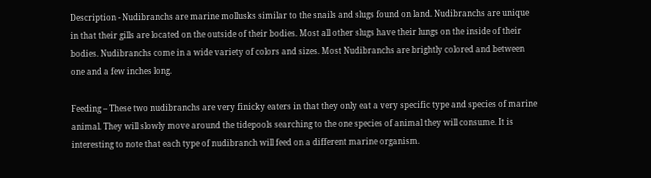Description - Nudibranchs are marine mollusks similar to the snails and slugs found on land. Nudibranchs are unique in that their gills are located on the outside of their bodies. Most all other slugs have their lungs on the inside of their bodies. Nudibranchs come in a wide variety of colors and sizes. Most Nudibranchs are brightly colored and between one and a few inches long.

Feeding – These two nudibranchs are very finicky eaters in that they only eat a very specific type and species of marine animal. They will slowly move around the tidepools searching to the one species of animal they will consume. It is interesting to note that each type of nudibranch will feed on a different marine organism.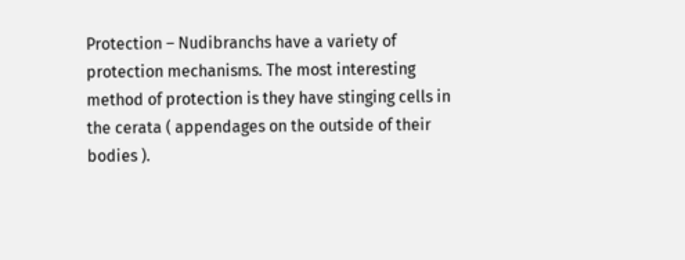Protection – Nudibranchs have a variety of protection mechanisms. The most interesting method of protection is they have stinging cells in the cerata ( appendages on the outside of their bodies ).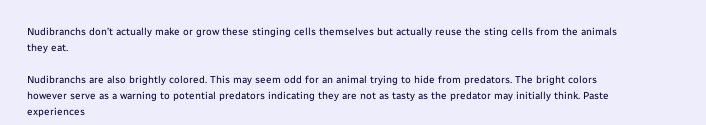Nudibranchs don’t actually make or grow these stinging cells themselves but actually reuse the sting cells from the animals they eat.

Nudibranchs are also brightly colored. This may seem odd for an animal trying to hide from predators. The bright colors however serve as a warning to potential predators indicating they are not as tasty as the predator may initially think. Paste experiences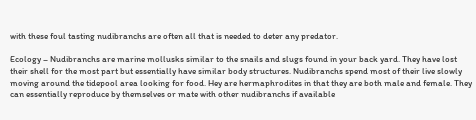with these foul tasting nudibranchs are often all that is needed to deter any predator.

Ecology – Nudibranchs are marine mollusks similar to the snails and slugs found in your back yard. They have lost their shell for the most part but essentially have similar body structures. Nudibranchs spend most of their live slowly moving around the tidepool area looking for food. Hey are hermaphrodites in that they are both male and female. They can essentially reproduce by themselves or mate with other nudibranchs if available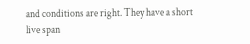and conditions are right. They have a short live span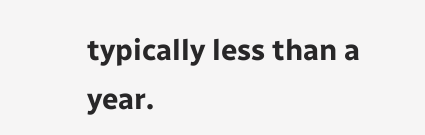typically less than a year.